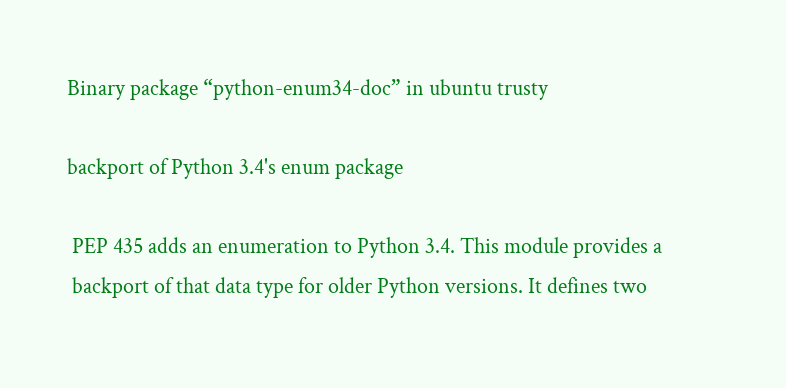Binary package “python-enum34-doc” in ubuntu trusty

backport of Python 3.4's enum package

 PEP 435 adds an enumeration to Python 3.4. This module provides a
 backport of that data type for older Python versions. It defines two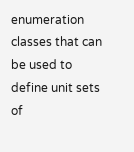enumeration classes that can be used to define unit sets of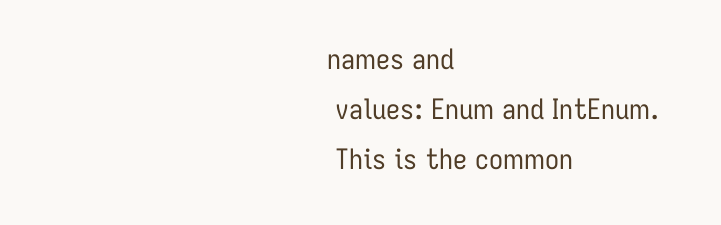names and
 values: Enum and IntEnum.
 This is the common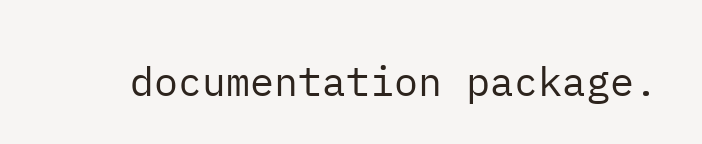documentation package.